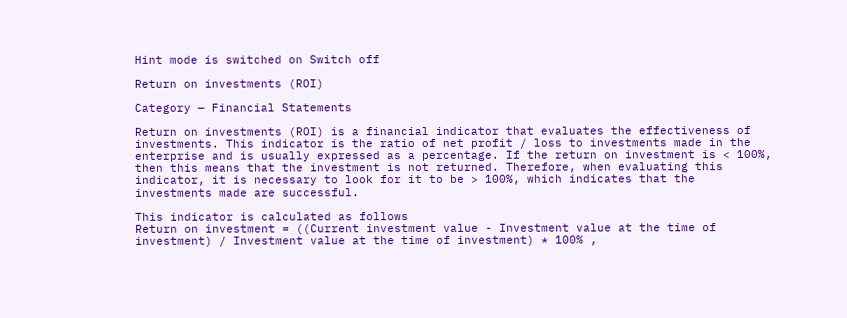Hint mode is switched on Switch off

Return on investments (ROI)

Category — Financial Statements

Return on investments (ROI) is a financial indicator that evaluates the effectiveness of investments. This indicator is the ratio of net profit / loss to investments made in the enterprise and is usually expressed as a percentage. If the return on investment is < 100%, then this means that the investment is not returned. Therefore, when evaluating this indicator, it is necessary to look for it to be > 100%, which indicates that the investments made are successful.

This indicator is calculated as follows
Return on investment = ((Current investment value - Investment value at the time of investment) / Investment value at the time of investment) * 100% ,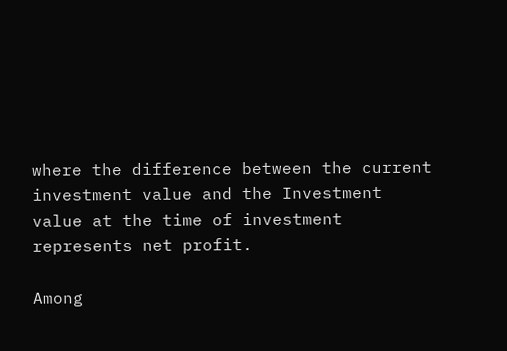where the difference between the current investment value and the Investment value at the time of investment represents net profit.

Among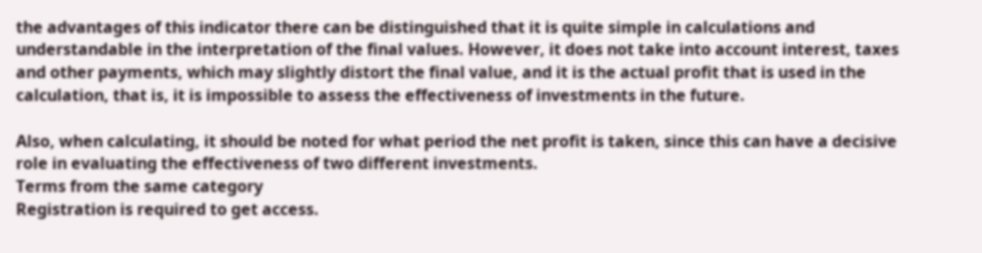the advantages of this indicator there can be distinguished that it is quite simple in calculations and understandable in the interpretation of the final values. However, it does not take into account interest, taxes and other payments, which may slightly distort the final value, and it is the actual profit that is used in the calculation, that is, it is impossible to assess the effectiveness of investments in the future.

Also, when calculating, it should be noted for what period the net profit is taken, since this can have a decisive role in evaluating the effectiveness of two different investments.
Terms from the same category
Registration is required to get access.